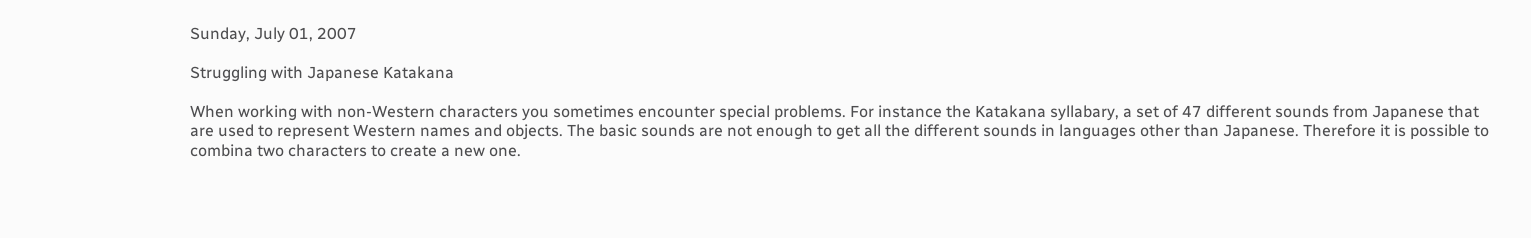Sunday, July 01, 2007

Struggling with Japanese Katakana

When working with non-Western characters you sometimes encounter special problems. For instance the Katakana syllabary, a set of 47 different sounds from Japanese that are used to represent Western names and objects. The basic sounds are not enough to get all the different sounds in languages other than Japanese. Therefore it is possible to combina two characters to create a new one.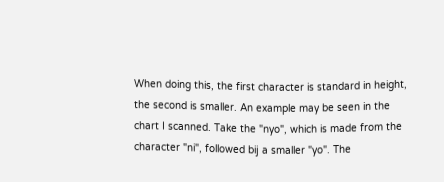When doing this, the first character is standard in height, the second is smaller. An example may be seen in the chart I scanned. Take the "nyo", which is made from the character "ni", followed bij a smaller "yo". The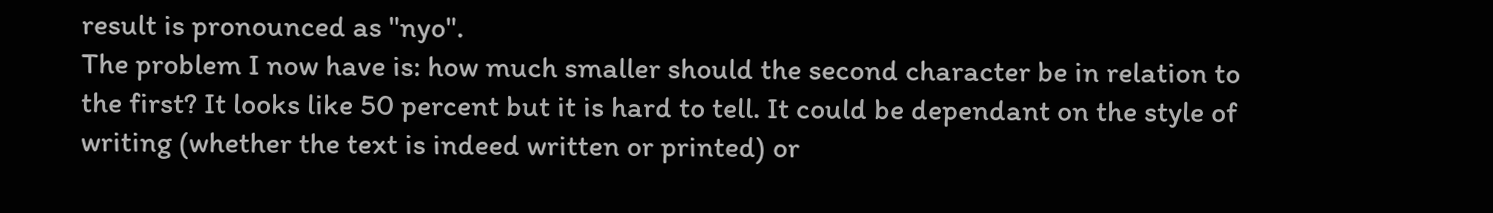result is pronounced as "nyo".
The problem I now have is: how much smaller should the second character be in relation to the first? It looks like 50 percent but it is hard to tell. It could be dependant on the style of writing (whether the text is indeed written or printed) or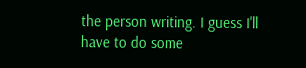the person writing. I guess I'll have to do some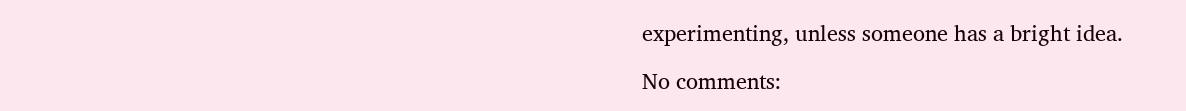experimenting, unless someone has a bright idea.

No comments: